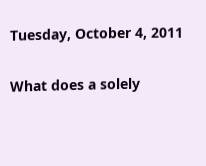Tuesday, October 4, 2011

What does a solely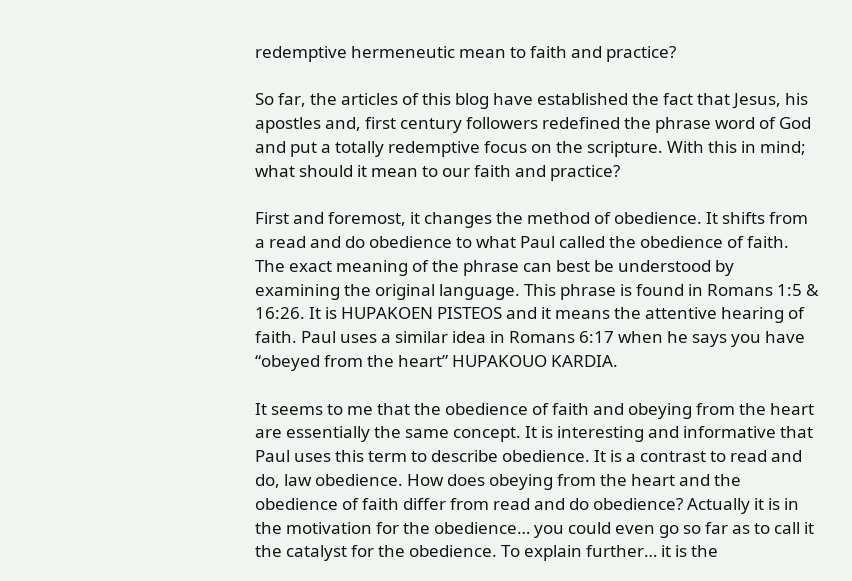redemptive hermeneutic mean to faith and practice?

So far, the articles of this blog have established the fact that Jesus, his apostles and, first century followers redefined the phrase word of God and put a totally redemptive focus on the scripture. With this in mind; what should it mean to our faith and practice?

First and foremost, it changes the method of obedience. It shifts from a read and do obedience to what Paul called the obedience of faith. The exact meaning of the phrase can best be understood by examining the original language. This phrase is found in Romans 1:5 & 16:26. It is HUPAKOEN PISTEOS and it means the attentive hearing of faith. Paul uses a similar idea in Romans 6:17 when he says you have “obeyed from the heart” HUPAKOUO KARDIA.

It seems to me that the obedience of faith and obeying from the heart are essentially the same concept. It is interesting and informative that Paul uses this term to describe obedience. It is a contrast to read and do, law obedience. How does obeying from the heart and the obedience of faith differ from read and do obedience? Actually it is in the motivation for the obedience… you could even go so far as to call it the catalyst for the obedience. To explain further… it is the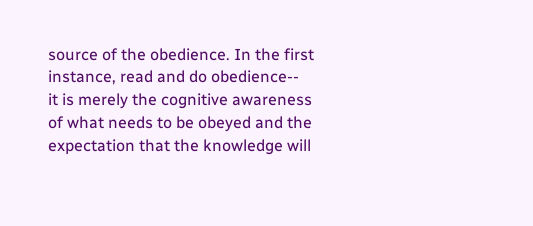source of the obedience. In the first instance, read and do obedience--  it is merely the cognitive awareness of what needs to be obeyed and the expectation that the knowledge will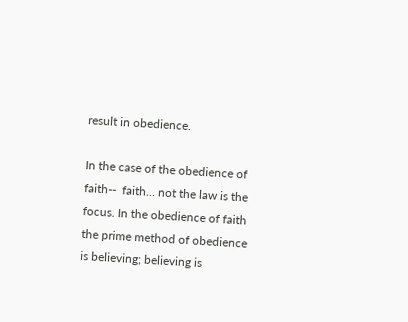result in obedience.

In the case of the obedience of faith--  faith… not the law is the focus. In the obedience of faith the prime method of obedience is believing; believing is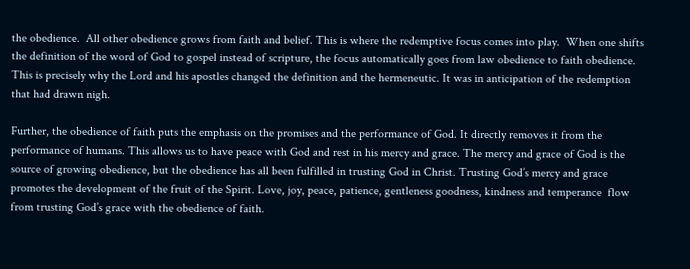the obedience.  All other obedience grows from faith and belief. This is where the redemptive focus comes into play.  When one shifts the definition of the word of God to gospel instead of scripture, the focus automatically goes from law obedience to faith obedience. This is precisely why the Lord and his apostles changed the definition and the hermeneutic. It was in anticipation of the redemption that had drawn nigh.

Further, the obedience of faith puts the emphasis on the promises and the performance of God. It directly removes it from the performance of humans. This allows us to have peace with God and rest in his mercy and grace. The mercy and grace of God is the source of growing obedience, but the obedience has all been fulfilled in trusting God in Christ. Trusting God’s mercy and grace promotes the development of the fruit of the Spirit. Love, joy, peace, patience, gentleness goodness, kindness and temperance  flow from trusting God’s grace with the obedience of faith.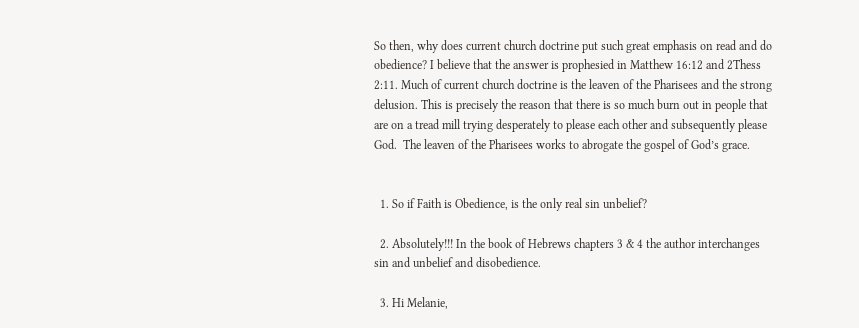So then, why does current church doctrine put such great emphasis on read and do obedience? I believe that the answer is prophesied in Matthew 16:12 and 2Thess 2:11. Much of current church doctrine is the leaven of the Pharisees and the strong delusion. This is precisely the reason that there is so much burn out in people that are on a tread mill trying desperately to please each other and subsequently please God.  The leaven of the Pharisees works to abrogate the gospel of God’s grace.


  1. So if Faith is Obedience, is the only real sin unbelief?

  2. Absolutely!!! In the book of Hebrews chapters 3 & 4 the author interchanges sin and unbelief and disobedience.

  3. Hi Melanie,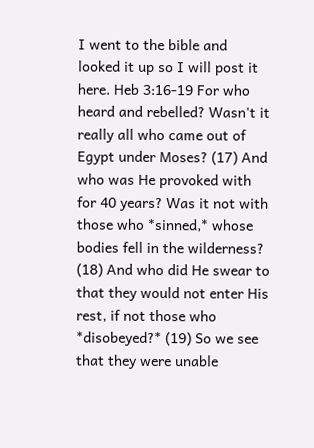I went to the bible and looked it up so I will post it here. Heb 3:16-19 For who heard and rebelled? Wasn't it really all who came out of Egypt under Moses? (17) And who was He provoked with for 40 years? Was it not with those who *sinned,* whose bodies fell in the wilderness? (18) And who did He swear to that they would not enter His rest, if not those who *disobeyed?* (19) So we see that they were unable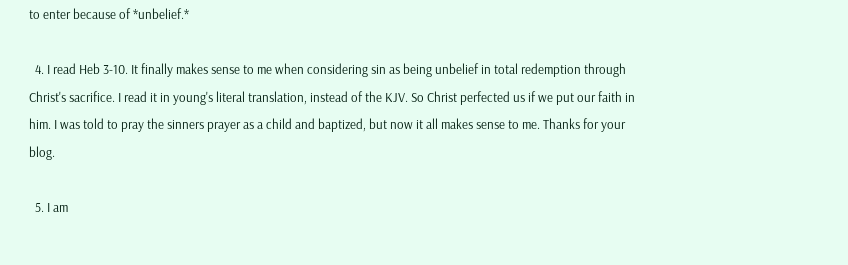to enter because of *unbelief.*

  4. I read Heb 3-10. It finally makes sense to me when considering sin as being unbelief in total redemption through Christ's sacrifice. I read it in young's literal translation, instead of the KJV. So Christ perfected us if we put our faith in him. I was told to pray the sinners prayer as a child and baptized, but now it all makes sense to me. Thanks for your blog.

  5. I am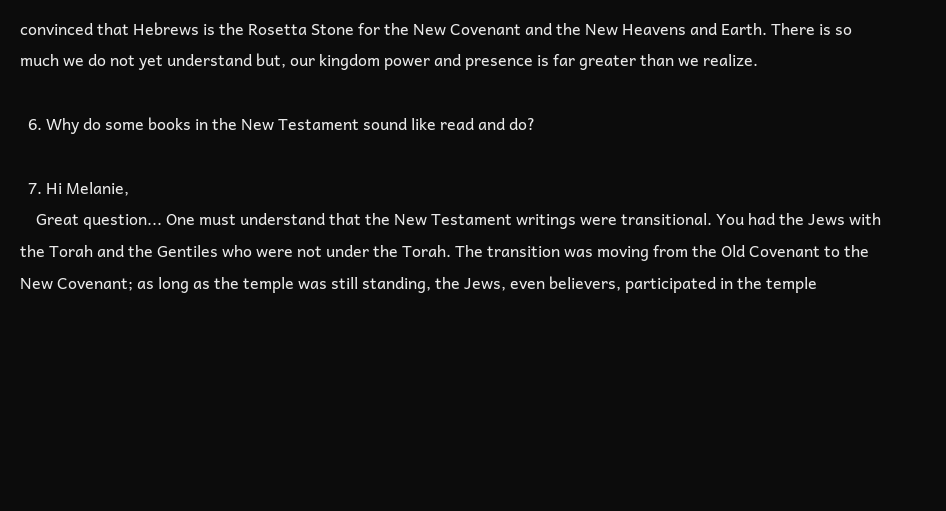convinced that Hebrews is the Rosetta Stone for the New Covenant and the New Heavens and Earth. There is so much we do not yet understand but, our kingdom power and presence is far greater than we realize.

  6. Why do some books in the New Testament sound like read and do?

  7. Hi Melanie,
    Great question... One must understand that the New Testament writings were transitional. You had the Jews with the Torah and the Gentiles who were not under the Torah. The transition was moving from the Old Covenant to the New Covenant; as long as the temple was still standing, the Jews, even believers, participated in the temple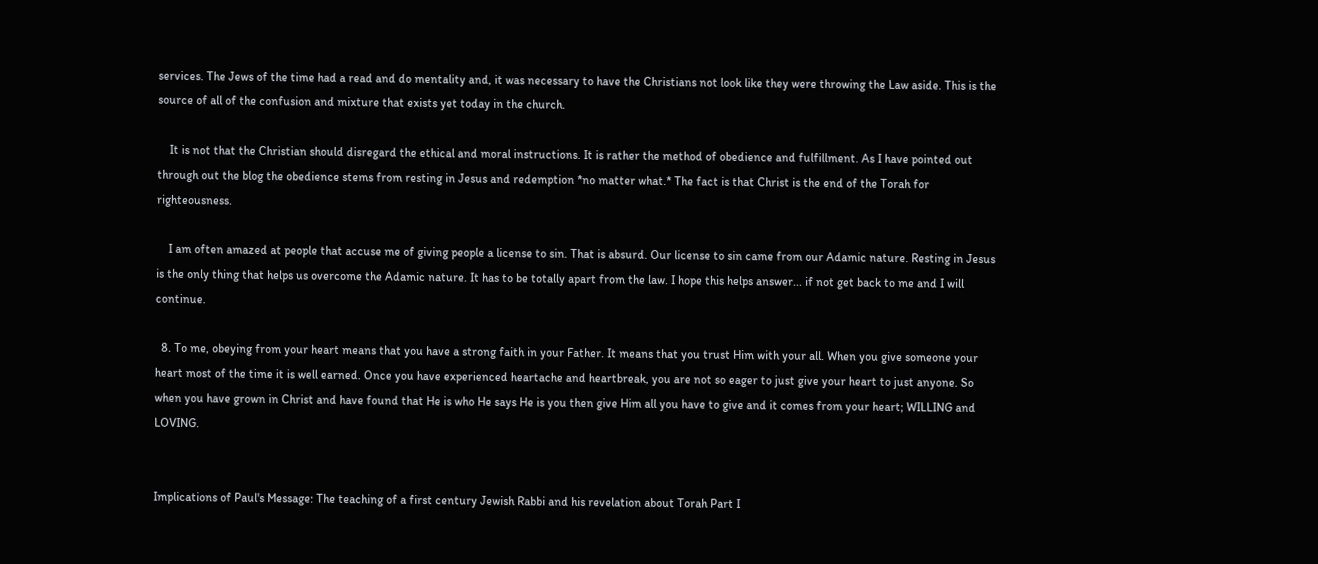services. The Jews of the time had a read and do mentality and, it was necessary to have the Christians not look like they were throwing the Law aside. This is the source of all of the confusion and mixture that exists yet today in the church.

    It is not that the Christian should disregard the ethical and moral instructions. It is rather the method of obedience and fulfillment. As I have pointed out through out the blog the obedience stems from resting in Jesus and redemption *no matter what.* The fact is that Christ is the end of the Torah for righteousness.

    I am often amazed at people that accuse me of giving people a license to sin. That is absurd. Our license to sin came from our Adamic nature. Resting in Jesus is the only thing that helps us overcome the Adamic nature. It has to be totally apart from the law. I hope this helps answer... if not get back to me and I will continue.

  8. To me, obeying from your heart means that you have a strong faith in your Father. It means that you trust Him with your all. When you give someone your heart most of the time it is well earned. Once you have experienced heartache and heartbreak, you are not so eager to just give your heart to just anyone. So when you have grown in Christ and have found that He is who He says He is you then give Him all you have to give and it comes from your heart; WILLING and LOVING.


Implications of Paul's Message: The teaching of a first century Jewish Rabbi and his revelation about Torah Part I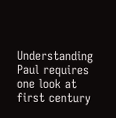Understanding Paul requires one look at first century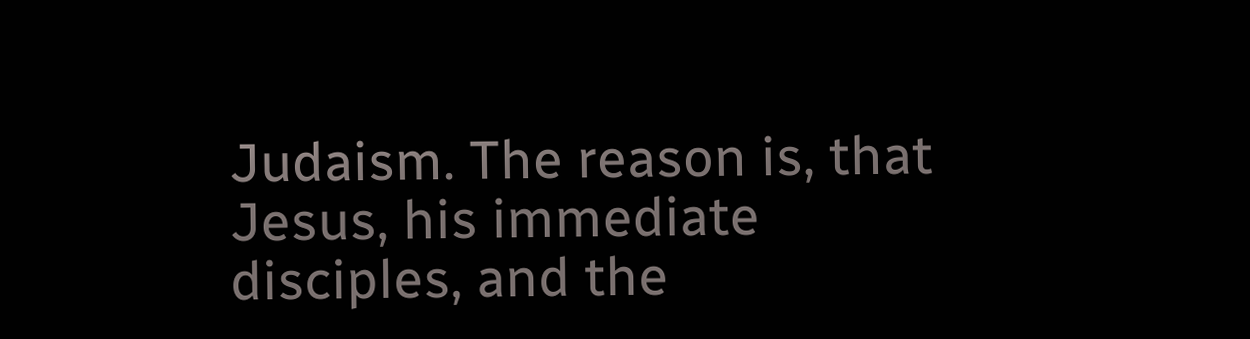Judaism. The reason is, that Jesus, his immediate disciples, and the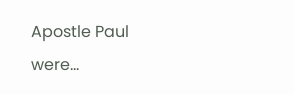Apostle Paul were...